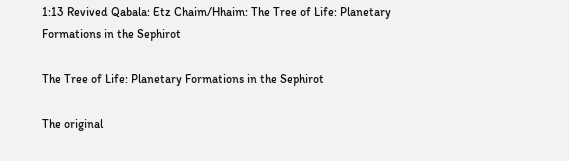1:13 Revived Qabala: Etz Chaim/Hhaim: The Tree of Life: Planetary Formations in the Sephirot

The Tree of Life: Planetary Formations in the Sephirot

The original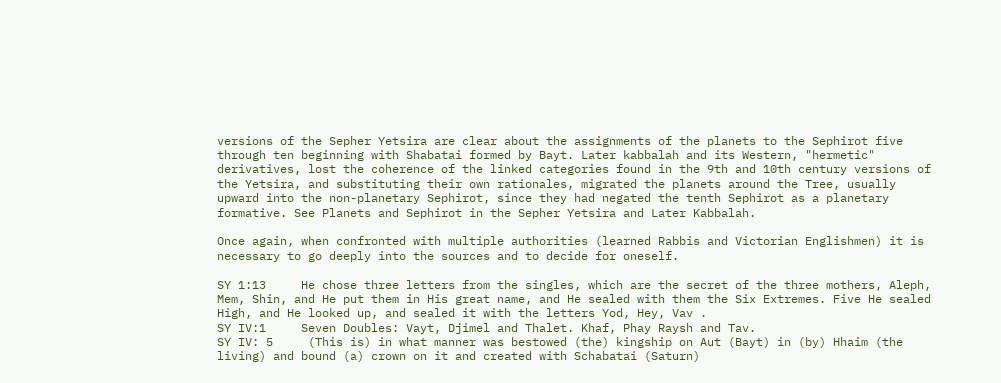versions of the Sepher Yetsira are clear about the assignments of the planets to the Sephirot five through ten beginning with Shabatai formed by Bayt. Later kabbalah and its Western, "hermetic" derivatives, lost the coherence of the linked categories found in the 9th and 10th century versions of the Yetsira, and substituting their own rationales, migrated the planets around the Tree, usually upward into the non-planetary Sephirot, since they had negated the tenth Sephirot as a planetary formative. See Planets and Sephirot in the Sepher Yetsira and Later Kabbalah.

Once again, when confronted with multiple authorities (learned Rabbis and Victorian Englishmen) it is necessary to go deeply into the sources and to decide for oneself.

SY 1:13     He chose three letters from the singles, which are the secret of the three mothers, Aleph, Mem, Shin, and He put them in His great name, and He sealed with them the Six Extremes. Five He sealed High, and He looked up, and sealed it with the letters Yod, Hey, Vav .
SY IV:1     Seven Doubles: Vayt, Djimel and Thalet. Khaf, Phay Raysh and Tav.
SY IV: 5     (This is) in what manner was bestowed (the) kingship on Aut (Bayt) in (by) Hhaim (the living) and bound (a) crown on it and created with Schabatai (Saturn)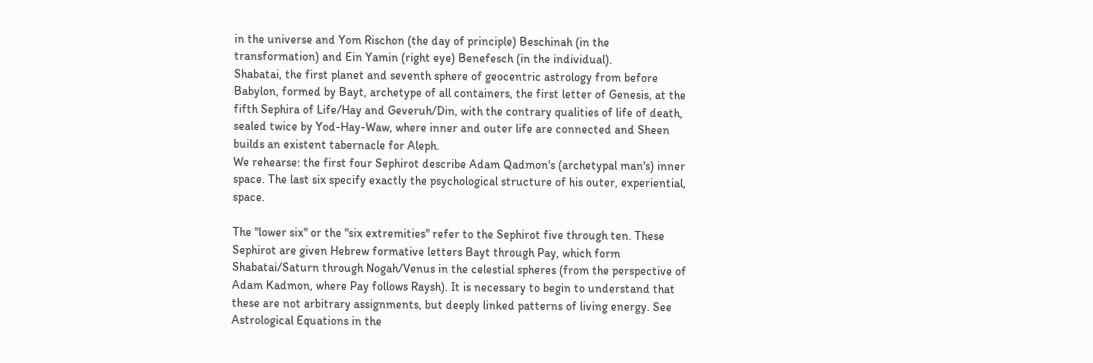in the universe and Yom Rischon (the day of principle) Beschinah (in the transformation) and Ein Yamin (right eye) Benefesch (in the individual).
Shabatai, the first planet and seventh sphere of geocentric astrology from before Babylon, formed by Bayt, archetype of all containers, the first letter of Genesis, at the fifth Sephira of Life/Hay and Geveruh/Din, with the contrary qualities of life of death, sealed twice by Yod-Hay-Waw, where inner and outer life are connected and Sheen builds an existent tabernacle for Aleph.
We rehearse: the first four Sephirot describe Adam Qadmon's (archetypal man's) inner space. The last six specify exactly the psychological structure of his outer, experiential, space.

The "lower six" or the "six extremities" refer to the Sephirot five through ten. These Sephirot are given Hebrew formative letters Bayt through Pay, which form Shabatai/Saturn through Nogah/Venus in the celestial spheres (from the perspective of Adam Kadmon, where Pay follows Raysh). It is necessary to begin to understand that these are not arbitrary assignments, but deeply linked patterns of living energy. See Astrological Equations in the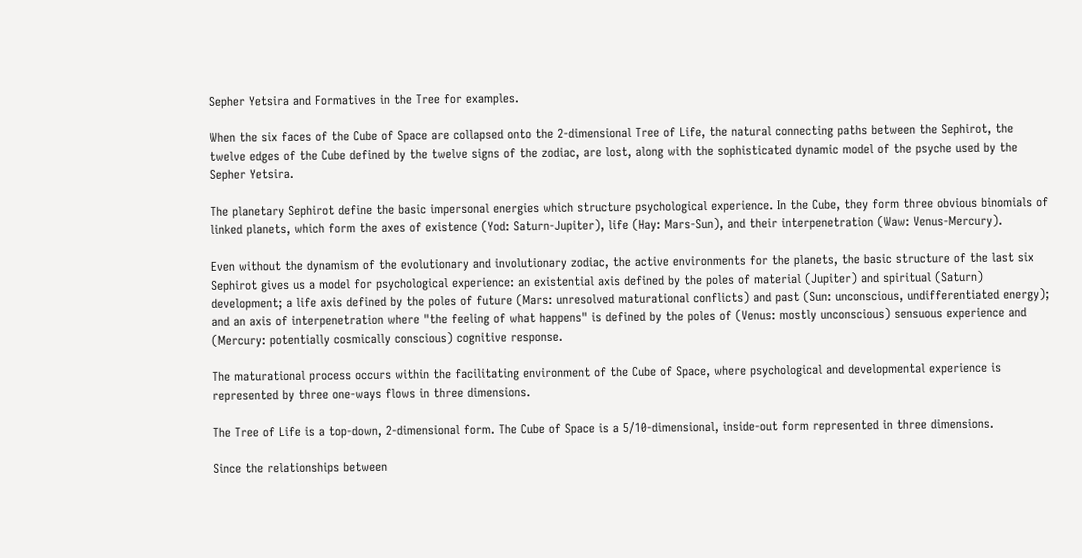Sepher Yetsira and Formatives in the Tree for examples.

When the six faces of the Cube of Space are collapsed onto the 2-dimensional Tree of Life, the natural connecting paths between the Sephirot, the twelve edges of the Cube defined by the twelve signs of the zodiac, are lost, along with the sophisticated dynamic model of the psyche used by the Sepher Yetsira.

The planetary Sephirot define the basic impersonal energies which structure psychological experience. In the Cube, they form three obvious binomials of linked planets, which form the axes of existence (Yod: Saturn-Jupiter), life (Hay: Mars-Sun), and their interpenetration (Waw: Venus-Mercury).

Even without the dynamism of the evolutionary and involutionary zodiac, the active environments for the planets, the basic structure of the last six Sephirot gives us a model for psychological experience: an existential axis defined by the poles of material (Jupiter) and spiritual (Saturn) development; a life axis defined by the poles of future (Mars: unresolved maturational conflicts) and past (Sun: unconscious, undifferentiated energy); and an axis of interpenetration where "the feeling of what happens" is defined by the poles of (Venus: mostly unconscious) sensuous experience and (Mercury: potentially cosmically conscious) cognitive response.

The maturational process occurs within the facilitating environment of the Cube of Space, where psychological and developmental experience is represented by three one-ways flows in three dimensions.

The Tree of Life is a top-down, 2-dimensional form. The Cube of Space is a 5/10-dimensional, inside-out form represented in three dimensions.

Since the relationships between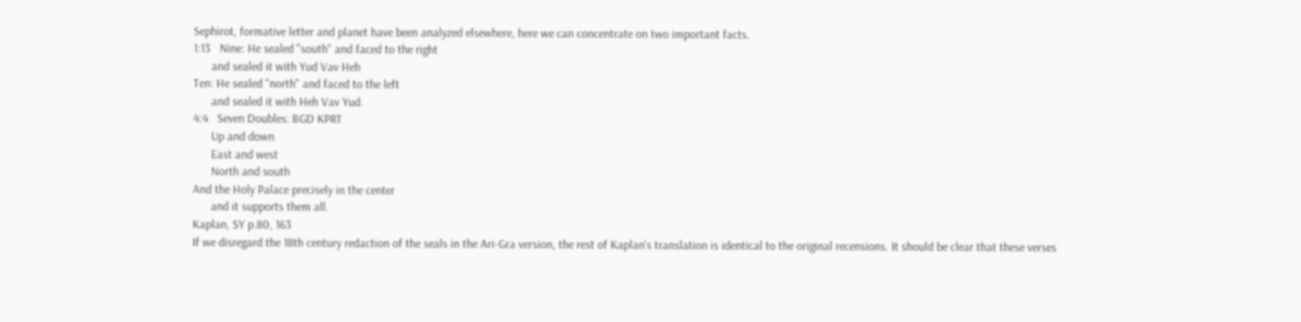Sephirot, formative letter and planet have been analyzed elsewhere, here we can concentrate on two important facts.
1:13   Nine: He sealed "south" and faced to the right
      and sealed it with Yud Vav Heh
Ten: He sealed "north" and faced to the left
      and sealed it with Heh Vav Yud.
4:4   Seven Doubles: BGD KPRT
      Up and down
      East and west
      North and south
And the Holy Palace precisely in the center
      and it supports them all.
Kaplan, SY p.80, 163
If we disregard the 18th century redaction of the seals in the Ari-Gra version, the rest of Kaplan's translation is identical to the original recensions. It should be clear that these verses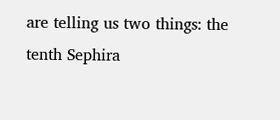are telling us two things: the tenth Sephira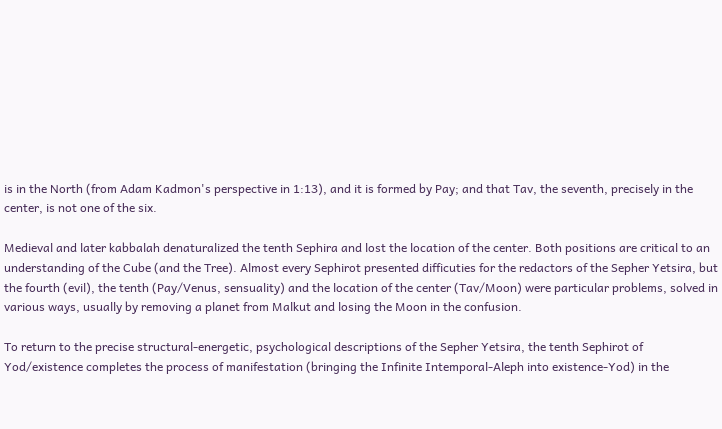is in the North (from Adam Kadmon's perspective in 1:13), and it is formed by Pay; and that Tav, the seventh, precisely in the center, is not one of the six.

Medieval and later kabbalah denaturalized the tenth Sephira and lost the location of the center. Both positions are critical to an understanding of the Cube (and the Tree). Almost every Sephirot presented difficuties for the redactors of the Sepher Yetsira, but the fourth (evil), the tenth (Pay/Venus, sensuality) and the location of the center (Tav/Moon) were particular problems, solved in various ways, usually by removing a planet from Malkut and losing the Moon in the confusion.

To return to the precise structural-energetic, psychological descriptions of the Sepher Yetsira, the tenth Sephirot of Yod/existence completes the process of manifestation (bringing the Infinite Intemporal-Aleph into existence-Yod) in the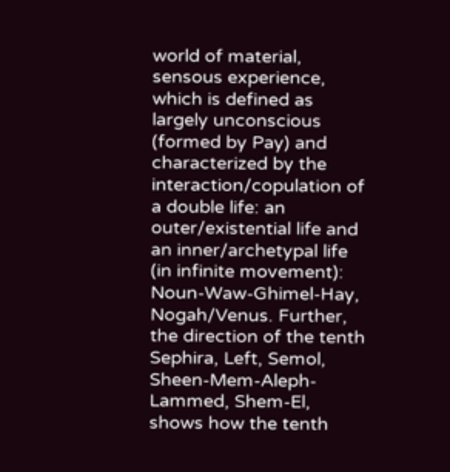world of material, sensous experience, which is defined as largely unconscious (formed by Pay) and characterized by the interaction/copulation of a double life: an outer/existential life and an inner/archetypal life (in infinite movement): Noun-Waw-Ghimel-Hay, Nogah/Venus. Further, the direction of the tenth Sephira, Left, Semol, Sheen-Mem-Aleph-Lammed, Shem-El, shows how the tenth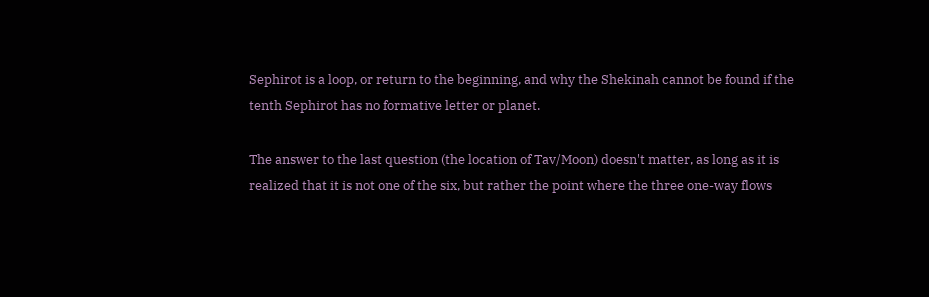Sephirot is a loop, or return to the beginning, and why the Shekinah cannot be found if the tenth Sephirot has no formative letter or planet.

The answer to the last question (the location of Tav/Moon) doesn't matter, as long as it is realized that it is not one of the six, but rather the point where the three one-way flows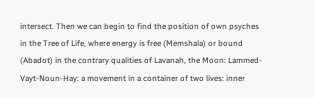intersect. Then we can begin to find the position of own psyches in the Tree of Life, where energy is free (Memshala) or bound (Abadot) in the contrary qualities of Lavanah, the Moon: Lammed-Vayt-Noun-Hay: a movement in a container of two lives: inner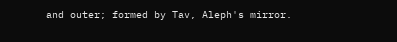and outer; formed by Tav, Aleph's mirror.